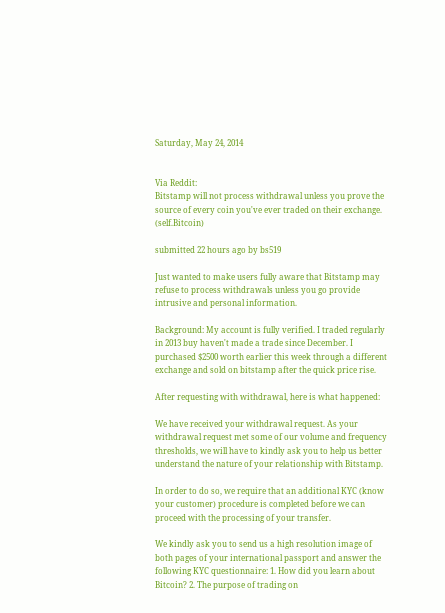Saturday, May 24, 2014


Via Reddit:
Bitstamp will not process withdrawal unless you prove the source of every coin you've ever traded on their exchange. (self.Bitcoin)

submitted 22 hours ago by bs519

Just wanted to make users fully aware that Bitstamp may refuse to process withdrawals unless you go provide intrusive and personal information.

Background: My account is fully verified. I traded regularly in 2013 buy haven't made a trade since December. I purchased $2500 worth earlier this week through a different exchange and sold on bitstamp after the quick price rise.

After requesting with withdrawal, here is what happened:

We have received your withdrawal request. As your withdrawal request met some of our volume and frequency thresholds, we will have to kindly ask you to help us better understand the nature of your relationship with Bitstamp.

In order to do so, we require that an additional KYC (know your customer) procedure is completed before we can proceed with the processing of your transfer.

We kindly ask you to send us a high resolution image of both pages of your international passport and answer the following KYC questionnaire: 1. How did you learn about Bitcoin? 2. The purpose of trading on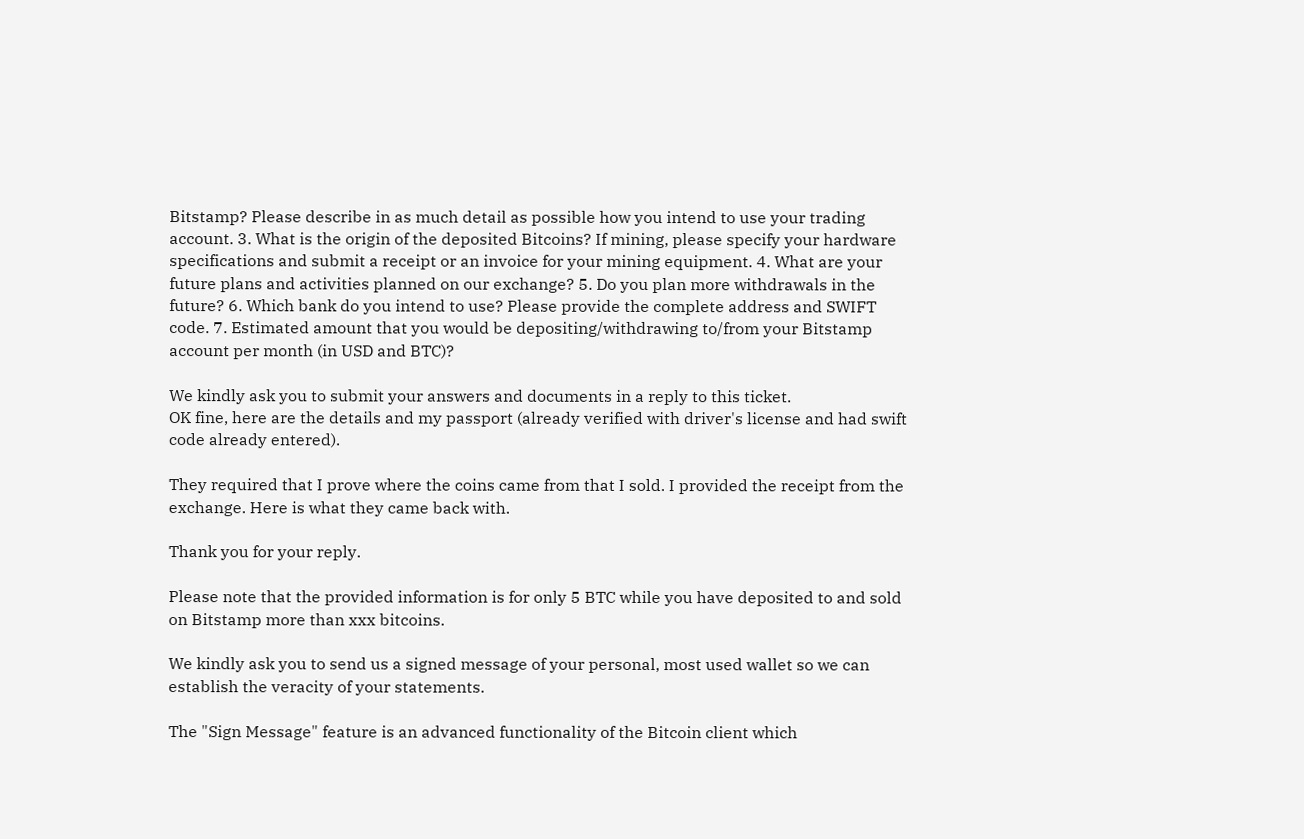Bitstamp? Please describe in as much detail as possible how you intend to use your trading account. 3. What is the origin of the deposited Bitcoins? If mining, please specify your hardware specifications and submit a receipt or an invoice for your mining equipment. 4. What are your future plans and activities planned on our exchange? 5. Do you plan more withdrawals in the future? 6. Which bank do you intend to use? Please provide the complete address and SWIFT code. 7. Estimated amount that you would be depositing/withdrawing to/from your Bitstamp account per month (in USD and BTC)?

We kindly ask you to submit your answers and documents in a reply to this ticket.
OK fine, here are the details and my passport (already verified with driver's license and had swift code already entered).

They required that I prove where the coins came from that I sold. I provided the receipt from the exchange. Here is what they came back with.

Thank you for your reply.

Please note that the provided information is for only 5 BTC while you have deposited to and sold on Bitstamp more than xxx bitcoins.

We kindly ask you to send us a signed message of your personal, most used wallet so we can establish the veracity of your statements.

The "Sign Message" feature is an advanced functionality of the Bitcoin client which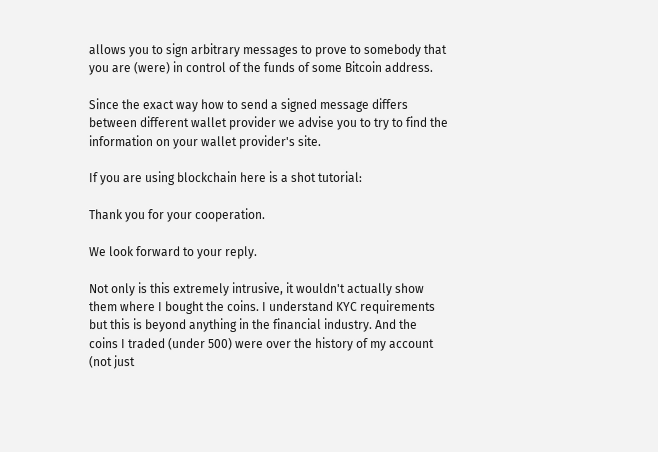allows you to sign arbitrary messages to prove to somebody that you are (were) in control of the funds of some Bitcoin address.

Since the exact way how to send a signed message differs between different wallet provider we advise you to try to find the information on your wallet provider's site.

If you are using blockchain here is a shot tutorial:

Thank you for your cooperation.

We look forward to your reply.

Not only is this extremely intrusive, it wouldn't actually show them where I bought the coins. I understand KYC requirements but this is beyond anything in the financial industry. And the coins I traded (under 500) were over the history of my account (not just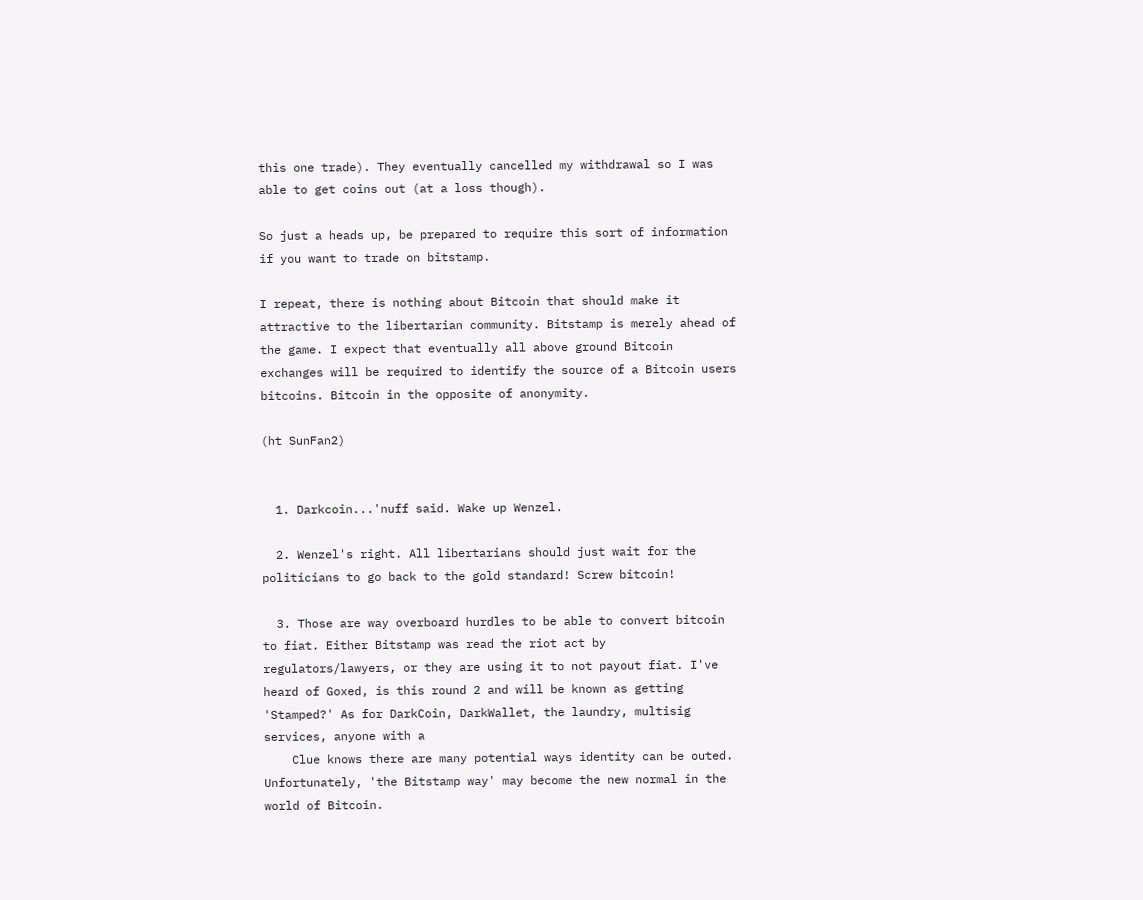this one trade). They eventually cancelled my withdrawal so I was able to get coins out (at a loss though).

So just a heads up, be prepared to require this sort of information if you want to trade on bitstamp.

I repeat, there is nothing about Bitcoin that should make it attractive to the libertarian community. Bitstamp is merely ahead of the game. I expect that eventually all above ground Bitcoin exchanges will be required to identify the source of a Bitcoin users bitcoins. Bitcoin in the opposite of anonymity.

(ht SunFan2)


  1. Darkcoin...'nuff said. Wake up Wenzel.

  2. Wenzel's right. All libertarians should just wait for the politicians to go back to the gold standard! Screw bitcoin!

  3. Those are way overboard hurdles to be able to convert bitcoin to fiat. Either Bitstamp was read the riot act by regulators/lawyers, or they are using it to not payout fiat. I've heard of Goxed, is this round 2 and will be known as getting 'Stamped?' As for DarkCoin, DarkWallet, the laundry, multisig services, anyone with a
    Clue knows there are many potential ways identity can be outed. Unfortunately, 'the Bitstamp way' may become the new normal in the world of Bitcoin.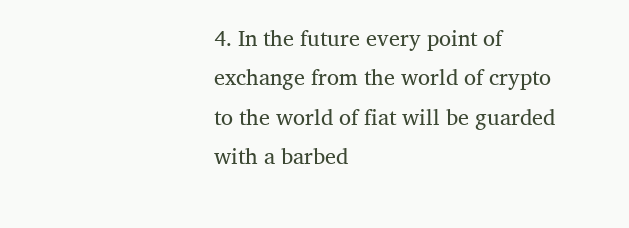4. In the future every point of exchange from the world of crypto to the world of fiat will be guarded with a barbed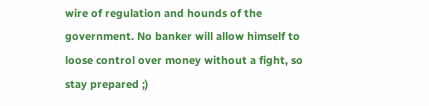wire of regulation and hounds of the government. No banker will allow himself to loose control over money without a fight, so stay prepared ;)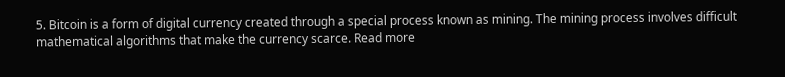5. Bitcoin is a form of digital currency created through a special process known as mining. The mining process involves difficult mathematical algorithms that make the currency scarce. Read more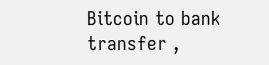Bitcoin to bank transfer ,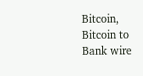Bitcoin, Bitcoin to Bank wire